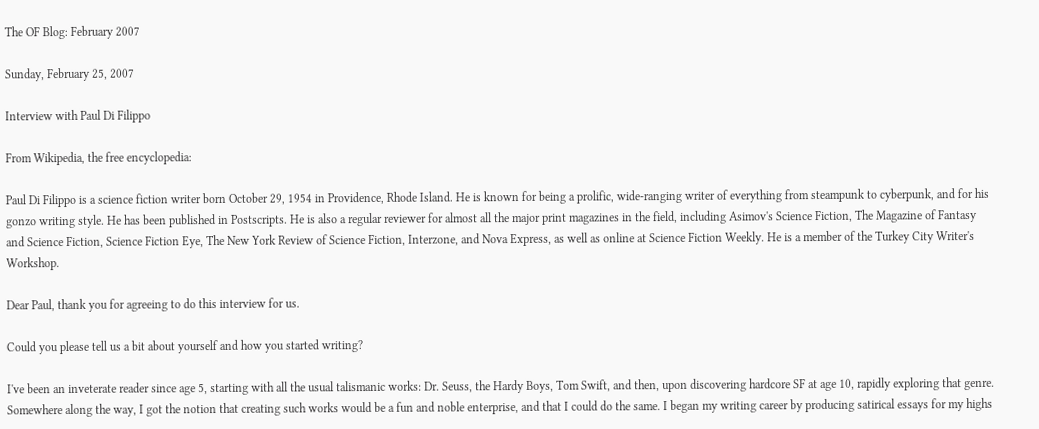The OF Blog: February 2007

Sunday, February 25, 2007

Interview with Paul Di Filippo

From Wikipedia, the free encyclopedia:

Paul Di Filippo is a science fiction writer born October 29, 1954 in Providence, Rhode Island. He is known for being a prolific, wide-ranging writer of everything from steampunk to cyberpunk, and for his gonzo writing style. He has been published in Postscripts. He is also a regular reviewer for almost all the major print magazines in the field, including Asimov's Science Fiction, The Magazine of Fantasy and Science Fiction, Science Fiction Eye, The New York Review of Science Fiction, Interzone, and Nova Express, as well as online at Science Fiction Weekly. He is a member of the Turkey City Writer's Workshop.

Dear Paul, thank you for agreeing to do this interview for us.

Could you please tell us a bit about yourself and how you started writing?

I've been an inveterate reader since age 5, starting with all the usual talismanic works: Dr. Seuss, the Hardy Boys, Tom Swift, and then, upon discovering hardcore SF at age 10, rapidly exploring that genre. Somewhere along the way, I got the notion that creating such works would be a fun and noble enterprise, and that I could do the same. I began my writing career by producing satirical essays for my highs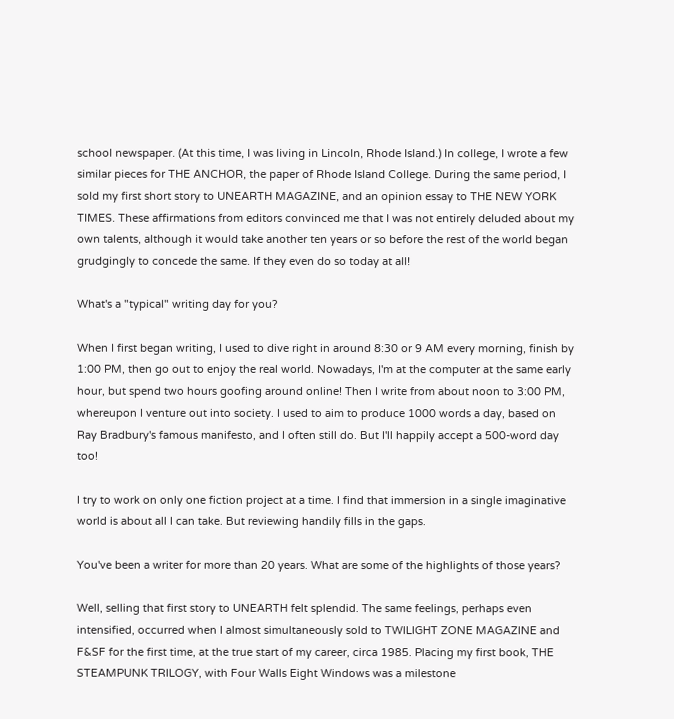school newspaper. (At this time, I was living in Lincoln, Rhode Island.) In college, I wrote a few similar pieces for THE ANCHOR, the paper of Rhode Island College. During the same period, I sold my first short story to UNEARTH MAGAZINE, and an opinion essay to THE NEW YORK TIMES. These affirmations from editors convinced me that I was not entirely deluded about my own talents, although it would take another ten years or so before the rest of the world began grudgingly to concede the same. If they even do so today at all!

What's a "typical" writing day for you?

When I first began writing, I used to dive right in around 8:30 or 9 AM every morning, finish by 1:00 PM, then go out to enjoy the real world. Nowadays, I'm at the computer at the same early hour, but spend two hours goofing around online! Then I write from about noon to 3:00 PM, whereupon I venture out into society. I used to aim to produce 1000 words a day, based on Ray Bradbury's famous manifesto, and I often still do. But I'll happily accept a 500-word day too!

I try to work on only one fiction project at a time. I find that immersion in a single imaginative world is about all I can take. But reviewing handily fills in the gaps.

You've been a writer for more than 20 years. What are some of the highlights of those years?

Well, selling that first story to UNEARTH felt splendid. The same feelings, perhaps even intensified, occurred when I almost simultaneously sold to TWILIGHT ZONE MAGAZINE and F&SF for the first time, at the true start of my career, circa 1985. Placing my first book, THE STEAMPUNK TRILOGY, with Four Walls Eight Windows was a milestone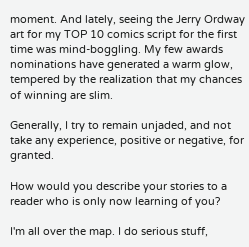moment. And lately, seeing the Jerry Ordway art for my TOP 10 comics script for the first time was mind-boggling. My few awards nominations have generated a warm glow, tempered by the realization that my chances of winning are slim.

Generally, I try to remain unjaded, and not take any experience, positive or negative, for granted.

How would you describe your stories to a reader who is only now learning of you?

I'm all over the map. I do serious stuff,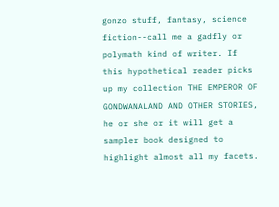gonzo stuff, fantasy, science fiction--call me a gadfly or polymath kind of writer. If this hypothetical reader picks up my collection THE EMPEROR OF GONDWANALAND AND OTHER STORIES, he or she or it will get a sampler book designed to highlight almost all my facets.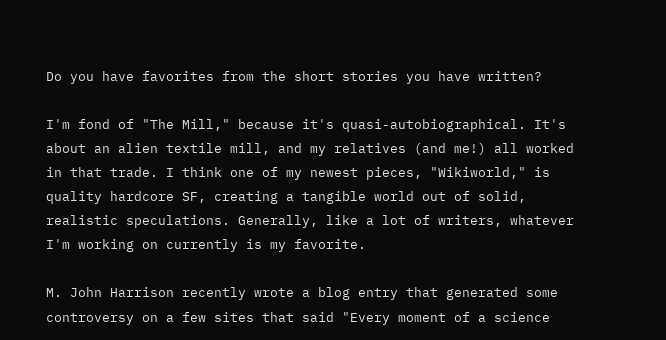Do you have favorites from the short stories you have written?

I'm fond of "The Mill," because it's quasi-autobiographical. It's about an alien textile mill, and my relatives (and me!) all worked in that trade. I think one of my newest pieces, "Wikiworld," is quality hardcore SF, creating a tangible world out of solid, realistic speculations. Generally, like a lot of writers, whatever I'm working on currently is my favorite.

M. John Harrison recently wrote a blog entry that generated some controversy on a few sites that said "Every moment of a science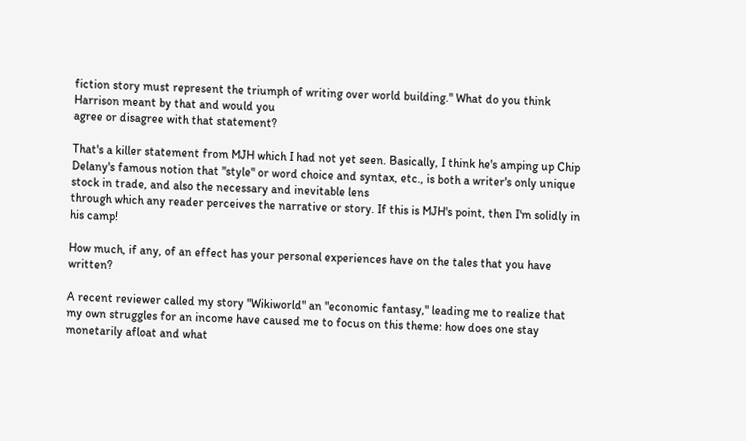fiction story must represent the triumph of writing over world building." What do you think Harrison meant by that and would you
agree or disagree with that statement?

That's a killer statement from MJH which I had not yet seen. Basically, I think he's amping up Chip Delany's famous notion that "style" or word choice and syntax, etc., is both a writer's only unique stock in trade, and also the necessary and inevitable lens
through which any reader perceives the narrative or story. If this is MJH's point, then I'm solidly in his camp!

How much, if any, of an effect has your personal experiences have on the tales that you have written?

A recent reviewer called my story "Wikiworld" an "economic fantasy," leading me to realize that my own struggles for an income have caused me to focus on this theme: how does one stay monetarily afloat and what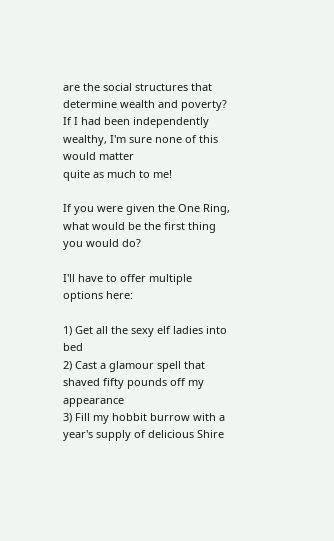are the social structures that determine wealth and poverty? If I had been independently wealthy, I'm sure none of this would matter
quite as much to me!

If you were given the One Ring, what would be the first thing you would do?

I'll have to offer multiple options here:

1) Get all the sexy elf ladies into bed
2) Cast a glamour spell that shaved fifty pounds off my appearance
3) Fill my hobbit burrow with a year's supply of delicious Shire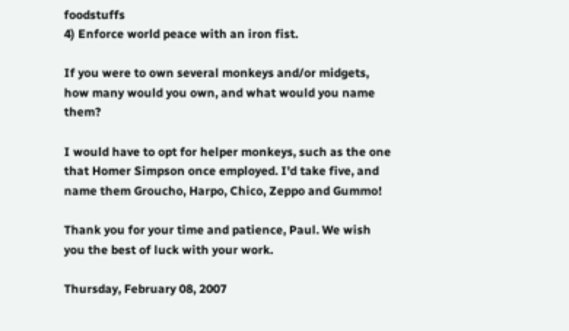foodstuffs
4) Enforce world peace with an iron fist.

If you were to own several monkeys and/or midgets, how many would you own, and what would you name them?

I would have to opt for helper monkeys, such as the one that Homer Simpson once employed. I'd take five, and name them Groucho, Harpo, Chico, Zeppo and Gummo!

Thank you for your time and patience, Paul. We wish you the best of luck with your work.

Thursday, February 08, 2007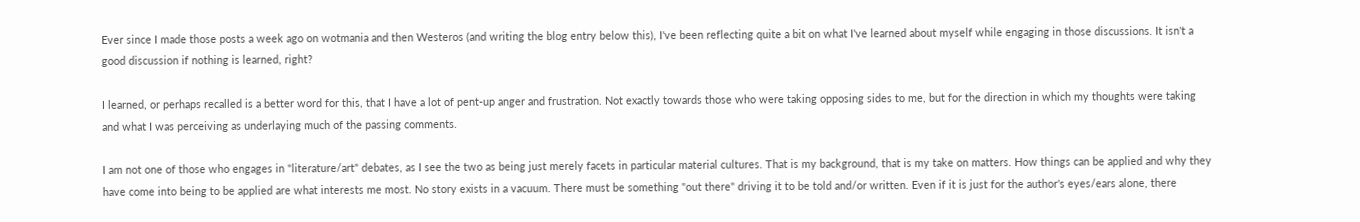Ever since I made those posts a week ago on wotmania and then Westeros (and writing the blog entry below this), I've been reflecting quite a bit on what I've learned about myself while engaging in those discussions. It isn't a good discussion if nothing is learned, right?

I learned, or perhaps recalled is a better word for this, that I have a lot of pent-up anger and frustration. Not exactly towards those who were taking opposing sides to me, but for the direction in which my thoughts were taking and what I was perceiving as underlaying much of the passing comments.

I am not one of those who engages in "literature/art" debates, as I see the two as being just merely facets in particular material cultures. That is my background, that is my take on matters. How things can be applied and why they have come into being to be applied are what interests me most. No story exists in a vacuum. There must be something "out there" driving it to be told and/or written. Even if it is just for the author's eyes/ears alone, there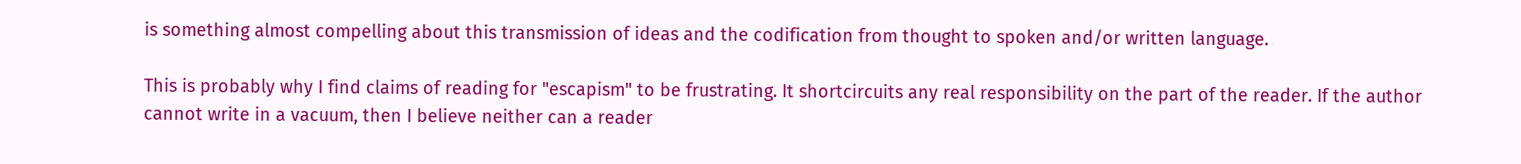is something almost compelling about this transmission of ideas and the codification from thought to spoken and/or written language.

This is probably why I find claims of reading for "escapism" to be frustrating. It shortcircuits any real responsibility on the part of the reader. If the author cannot write in a vacuum, then I believe neither can a reader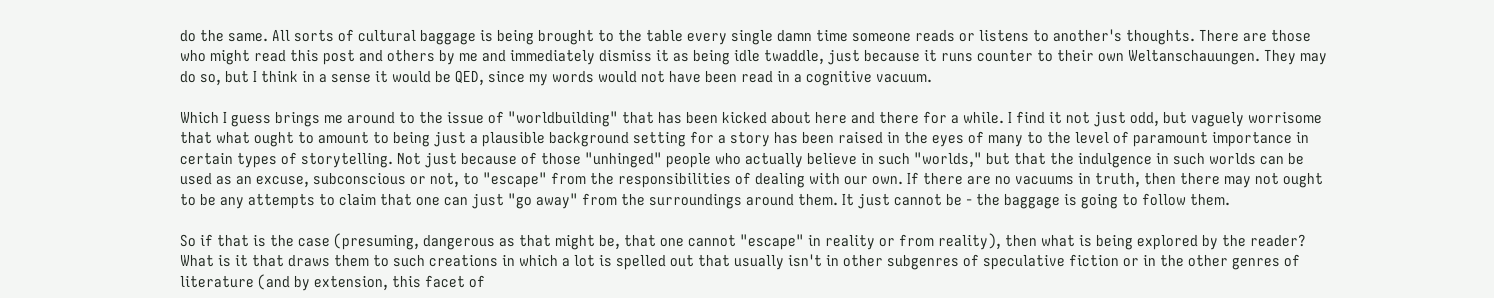do the same. All sorts of cultural baggage is being brought to the table every single damn time someone reads or listens to another's thoughts. There are those who might read this post and others by me and immediately dismiss it as being idle twaddle, just because it runs counter to their own Weltanschauungen. They may do so, but I think in a sense it would be QED, since my words would not have been read in a cognitive vacuum.

Which I guess brings me around to the issue of "worldbuilding" that has been kicked about here and there for a while. I find it not just odd, but vaguely worrisome that what ought to amount to being just a plausible background setting for a story has been raised in the eyes of many to the level of paramount importance in certain types of storytelling. Not just because of those "unhinged" people who actually believe in such "worlds," but that the indulgence in such worlds can be used as an excuse, subconscious or not, to "escape" from the responsibilities of dealing with our own. If there are no vacuums in truth, then there may not ought to be any attempts to claim that one can just "go away" from the surroundings around them. It just cannot be - the baggage is going to follow them.

So if that is the case (presuming, dangerous as that might be, that one cannot "escape" in reality or from reality), then what is being explored by the reader? What is it that draws them to such creations in which a lot is spelled out that usually isn't in other subgenres of speculative fiction or in the other genres of literature (and by extension, this facet of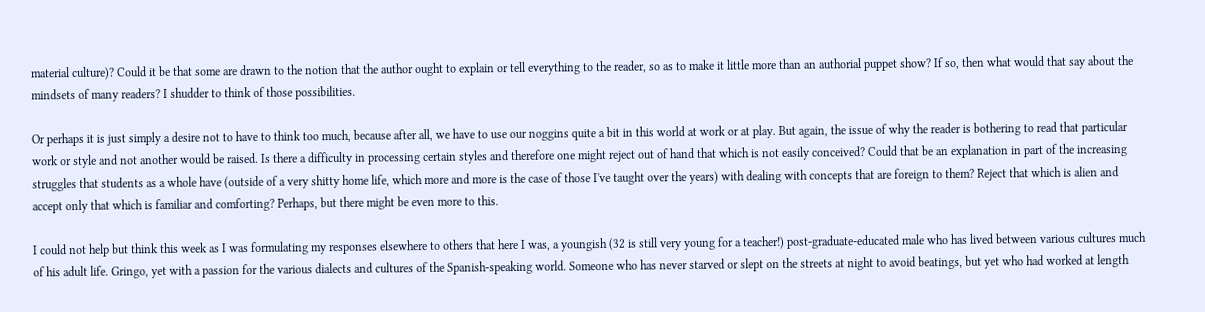material culture)? Could it be that some are drawn to the notion that the author ought to explain or tell everything to the reader, so as to make it little more than an authorial puppet show? If so, then what would that say about the mindsets of many readers? I shudder to think of those possibilities.

Or perhaps it is just simply a desire not to have to think too much, because after all, we have to use our noggins quite a bit in this world at work or at play. But again, the issue of why the reader is bothering to read that particular work or style and not another would be raised. Is there a difficulty in processing certain styles and therefore one might reject out of hand that which is not easily conceived? Could that be an explanation in part of the increasing struggles that students as a whole have (outside of a very shitty home life, which more and more is the case of those I've taught over the years) with dealing with concepts that are foreign to them? Reject that which is alien and accept only that which is familiar and comforting? Perhaps, but there might be even more to this.

I could not help but think this week as I was formulating my responses elsewhere to others that here I was, a youngish (32 is still very young for a teacher!) post-graduate-educated male who has lived between various cultures much of his adult life. Gringo, yet with a passion for the various dialects and cultures of the Spanish-speaking world. Someone who has never starved or slept on the streets at night to avoid beatings, but yet who had worked at length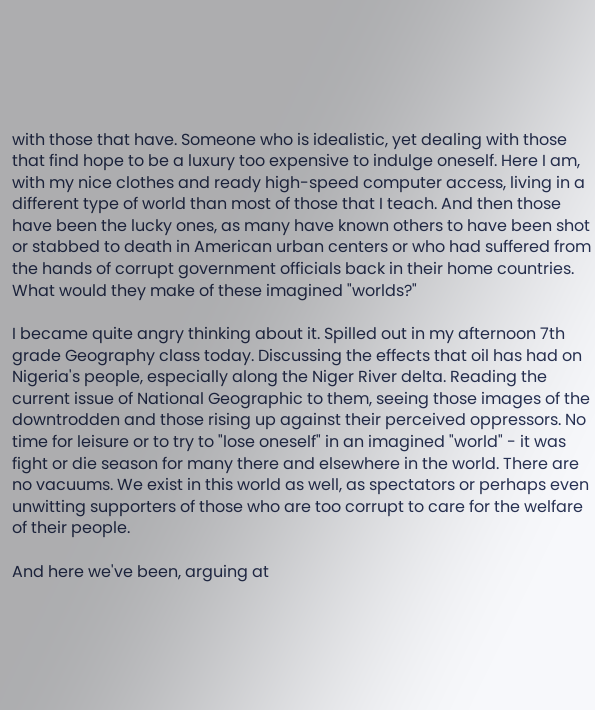with those that have. Someone who is idealistic, yet dealing with those that find hope to be a luxury too expensive to indulge oneself. Here I am, with my nice clothes and ready high-speed computer access, living in a different type of world than most of those that I teach. And then those have been the lucky ones, as many have known others to have been shot or stabbed to death in American urban centers or who had suffered from the hands of corrupt government officials back in their home countries. What would they make of these imagined "worlds?"

I became quite angry thinking about it. Spilled out in my afternoon 7th grade Geography class today. Discussing the effects that oil has had on Nigeria's people, especially along the Niger River delta. Reading the current issue of National Geographic to them, seeing those images of the downtrodden and those rising up against their perceived oppressors. No time for leisure or to try to "lose oneself" in an imagined "world" - it was fight or die season for many there and elsewhere in the world. There are no vacuums. We exist in this world as well, as spectators or perhaps even unwitting supporters of those who are too corrupt to care for the welfare of their people.

And here we've been, arguing at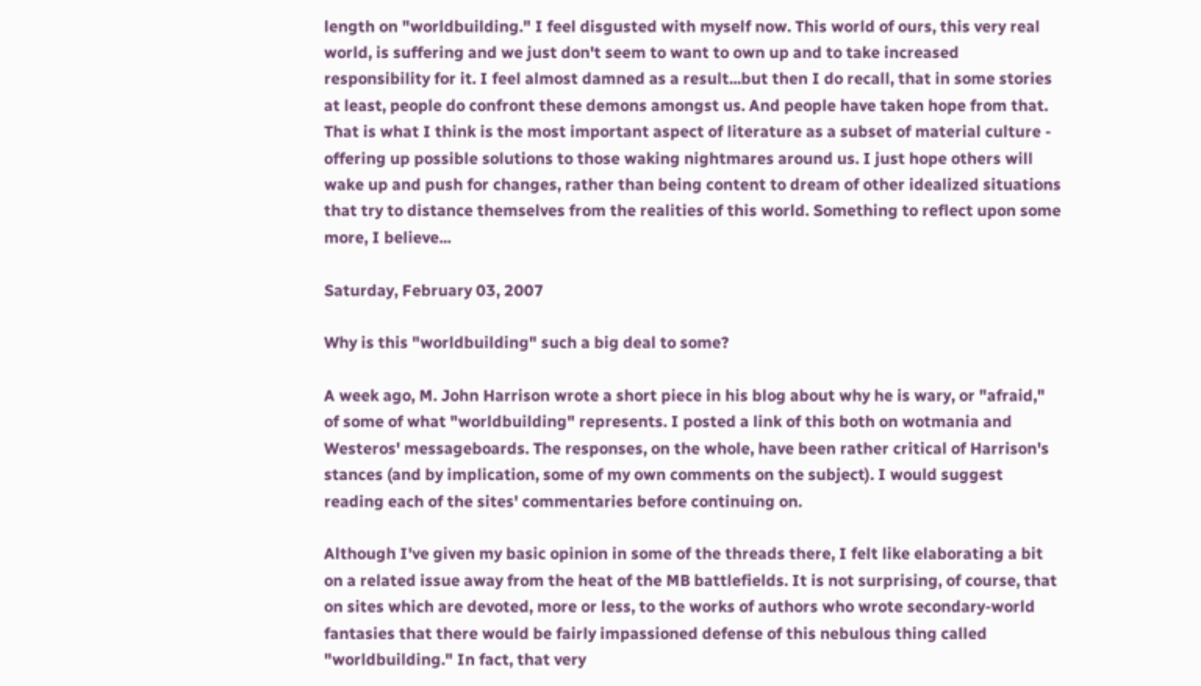length on "worldbuilding." I feel disgusted with myself now. This world of ours, this very real world, is suffering and we just don't seem to want to own up and to take increased responsibility for it. I feel almost damned as a result...but then I do recall, that in some stories at least, people do confront these demons amongst us. And people have taken hope from that. That is what I think is the most important aspect of literature as a subset of material culture - offering up possible solutions to those waking nightmares around us. I just hope others will wake up and push for changes, rather than being content to dream of other idealized situations that try to distance themselves from the realities of this world. Something to reflect upon some more, I believe...

Saturday, February 03, 2007

Why is this "worldbuilding" such a big deal to some?

A week ago, M. John Harrison wrote a short piece in his blog about why he is wary, or "afraid," of some of what "worldbuilding" represents. I posted a link of this both on wotmania and Westeros' messageboards. The responses, on the whole, have been rather critical of Harrison's stances (and by implication, some of my own comments on the subject). I would suggest reading each of the sites' commentaries before continuing on.

Although I've given my basic opinion in some of the threads there, I felt like elaborating a bit on a related issue away from the heat of the MB battlefields. It is not surprising, of course, that on sites which are devoted, more or less, to the works of authors who wrote secondary-world fantasies that there would be fairly impassioned defense of this nebulous thing called "worldbuilding." In fact, that very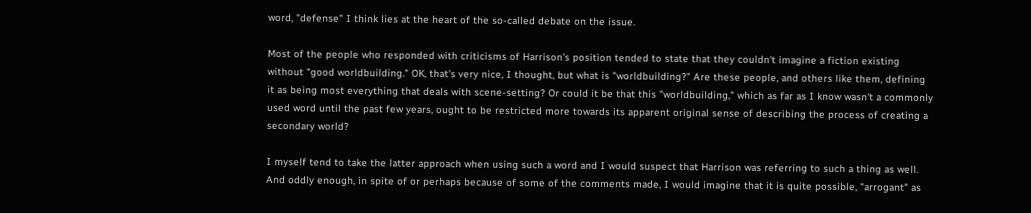word, "defense" I think lies at the heart of the so-called debate on the issue.

Most of the people who responded with criticisms of Harrison's position tended to state that they couldn't imagine a fiction existing without "good worldbuilding." OK, that's very nice, I thought, but what is "worldbuilding?" Are these people, and others like them, defining it as being most everything that deals with scene-setting? Or could it be that this "worldbuilding," which as far as I know wasn't a commonly used word until the past few years, ought to be restricted more towards its apparent original sense of describing the process of creating a secondary world?

I myself tend to take the latter approach when using such a word and I would suspect that Harrison was referring to such a thing as well. And oddly enough, in spite of or perhaps because of some of the comments made, I would imagine that it is quite possible, "arrogant" as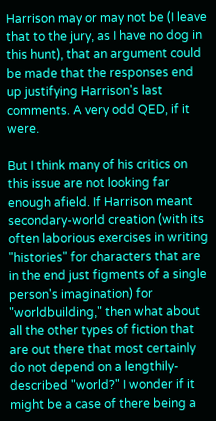Harrison may or may not be (I leave that to the jury, as I have no dog in this hunt), that an argument could be made that the responses end up justifying Harrison's last comments. A very odd QED, if it were.

But I think many of his critics on this issue are not looking far enough afield. If Harrison meant secondary-world creation (with its often laborious exercises in writing "histories" for characters that are in the end just figments of a single person's imagination) for "worldbuilding," then what about all the other types of fiction that are out there that most certainly do not depend on a lengthily-described "world?" I wonder if it might be a case of there being a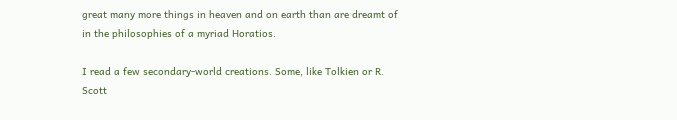great many more things in heaven and on earth than are dreamt of in the philosophies of a myriad Horatios.

I read a few secondary-world creations. Some, like Tolkien or R. Scott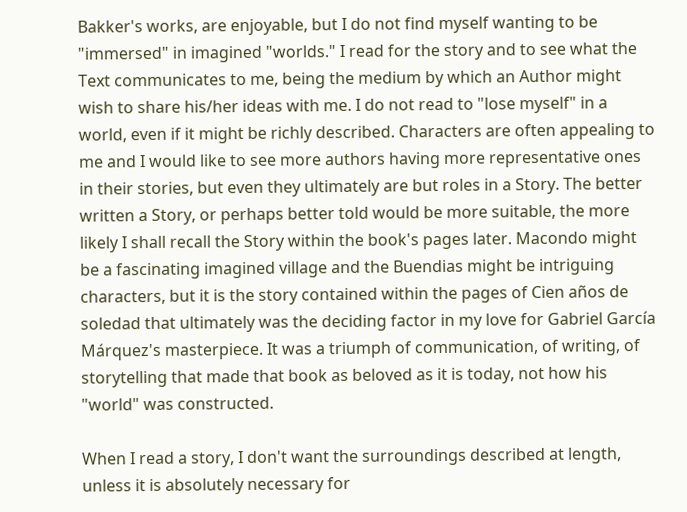Bakker's works, are enjoyable, but I do not find myself wanting to be "immersed" in imagined "worlds." I read for the story and to see what the Text communicates to me, being the medium by which an Author might wish to share his/her ideas with me. I do not read to "lose myself" in a world, even if it might be richly described. Characters are often appealing to me and I would like to see more authors having more representative ones in their stories, but even they ultimately are but roles in a Story. The better written a Story, or perhaps better told would be more suitable, the more likely I shall recall the Story within the book's pages later. Macondo might be a fascinating imagined village and the Buendias might be intriguing characters, but it is the story contained within the pages of Cien años de soledad that ultimately was the deciding factor in my love for Gabriel García Márquez's masterpiece. It was a triumph of communication, of writing, of storytelling that made that book as beloved as it is today, not how his "world" was constructed.

When I read a story, I don't want the surroundings described at length, unless it is absolutely necessary for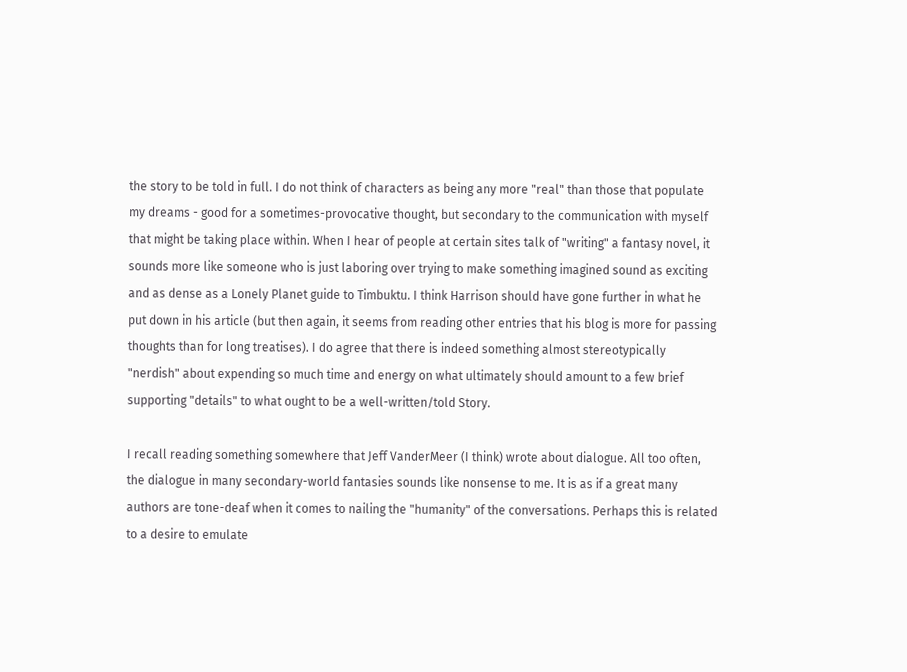the story to be told in full. I do not think of characters as being any more "real" than those that populate my dreams - good for a sometimes-provocative thought, but secondary to the communication with myself that might be taking place within. When I hear of people at certain sites talk of "writing" a fantasy novel, it sounds more like someone who is just laboring over trying to make something imagined sound as exciting and as dense as a Lonely Planet guide to Timbuktu. I think Harrison should have gone further in what he put down in his article (but then again, it seems from reading other entries that his blog is more for passing thoughts than for long treatises). I do agree that there is indeed something almost stereotypically "nerdish" about expending so much time and energy on what ultimately should amount to a few brief supporting "details" to what ought to be a well-written/told Story.

I recall reading something somewhere that Jeff VanderMeer (I think) wrote about dialogue. All too often, the dialogue in many secondary-world fantasies sounds like nonsense to me. It is as if a great many authors are tone-deaf when it comes to nailing the "humanity" of the conversations. Perhaps this is related to a desire to emulate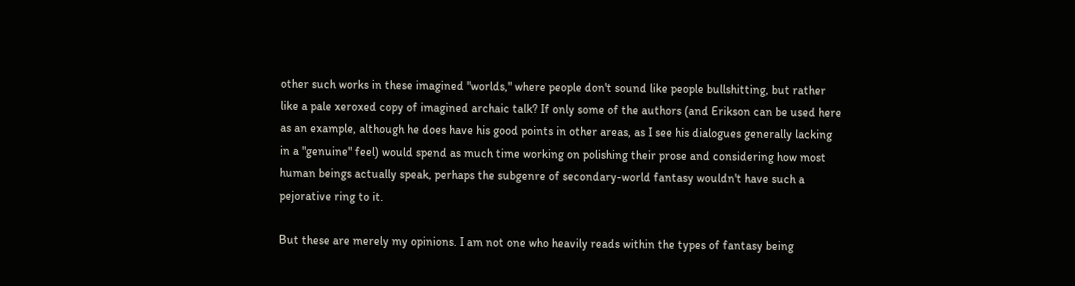other such works in these imagined "worlds," where people don't sound like people bullshitting, but rather like a pale xeroxed copy of imagined archaic talk? If only some of the authors (and Erikson can be used here as an example, although he does have his good points in other areas, as I see his dialogues generally lacking in a "genuine" feel) would spend as much time working on polishing their prose and considering how most human beings actually speak, perhaps the subgenre of secondary-world fantasy wouldn't have such a pejorative ring to it.

But these are merely my opinions. I am not one who heavily reads within the types of fantasy being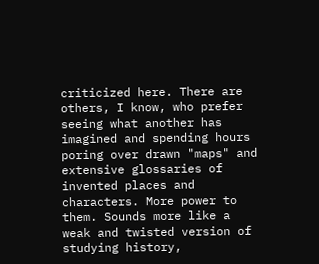criticized here. There are others, I know, who prefer seeing what another has imagined and spending hours poring over drawn "maps" and extensive glossaries of invented places and characters. More power to them. Sounds more like a weak and twisted version of studying history,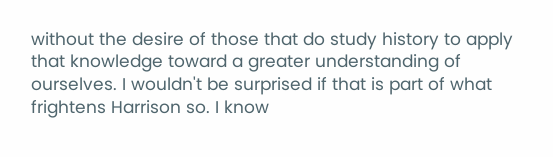without the desire of those that do study history to apply that knowledge toward a greater understanding of ourselves. I wouldn't be surprised if that is part of what frightens Harrison so. I know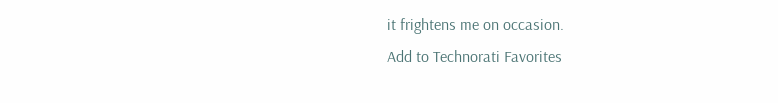it frightens me on occasion.
Add to Technorati Favorites